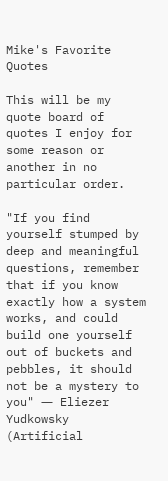Mike's Favorite Quotes

This will be my quote board of quotes I enjoy for some reason or another in no particular order.

"If you find yourself stumped by deep and meaningful questions, remember that if you know exactly how a system works, and could build one yourself out of buckets and pebbles, it should not be a mystery to you" ― Eliezer Yudkowsky (Artificial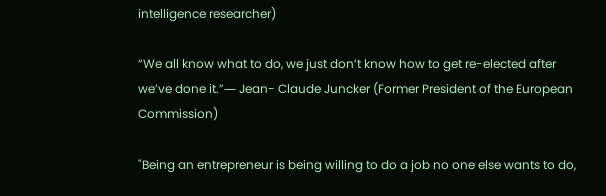intelligence researcher)

“We all know what to do, we just don’t know how to get re-elected after we’ve done it.”― Jean- Claude Juncker (Former President of the European Commission)

"Being an entrepreneur is being willing to do a job no one else wants to do,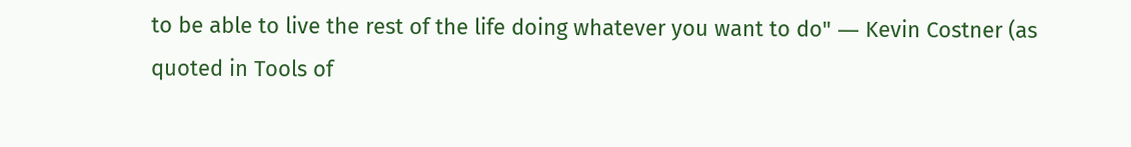to be able to live the rest of the life doing whatever you want to do" ― Kevin Costner (as quoted in Tools of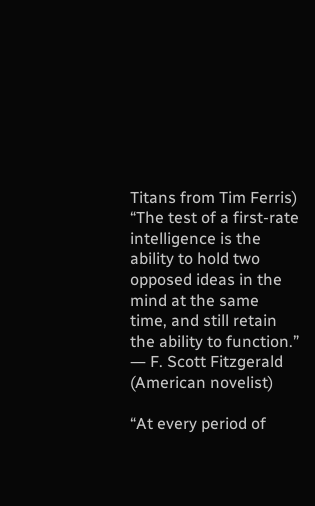Titans from Tim Ferris)
“The test of a first-rate intelligence is the ability to hold two opposed ideas in the mind at the same time, and still retain the ability to function.” ― F. Scott Fitzgerald (American novelist)

“At every period of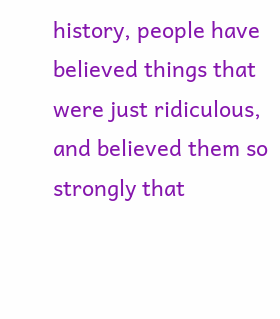history, people have believed things that were just ridiculous, and believed them so strongly that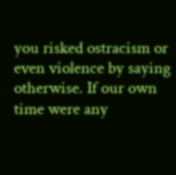you risked ostracism or even violence by saying otherwise. If our own time were any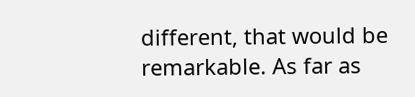different, that would be remarkable. As far as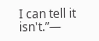I can tell it isn't.”―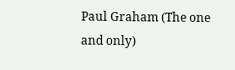Paul Graham (The one and only)